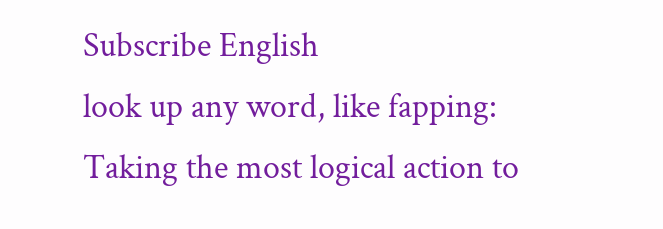Subscribe English
look up any word, like fapping:
Taking the most logical action to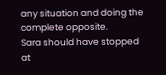any situation and doing the complete opposite.
Sara should have stopped at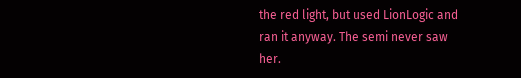the red light, but used LionLogic and ran it anyway. The semi never saw her.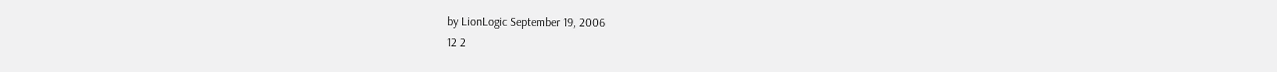by LionLogic September 19, 2006
12 2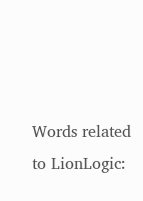Words related to LionLogic: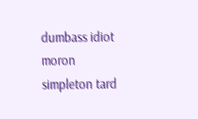dumbass idiot moron simpleton tard